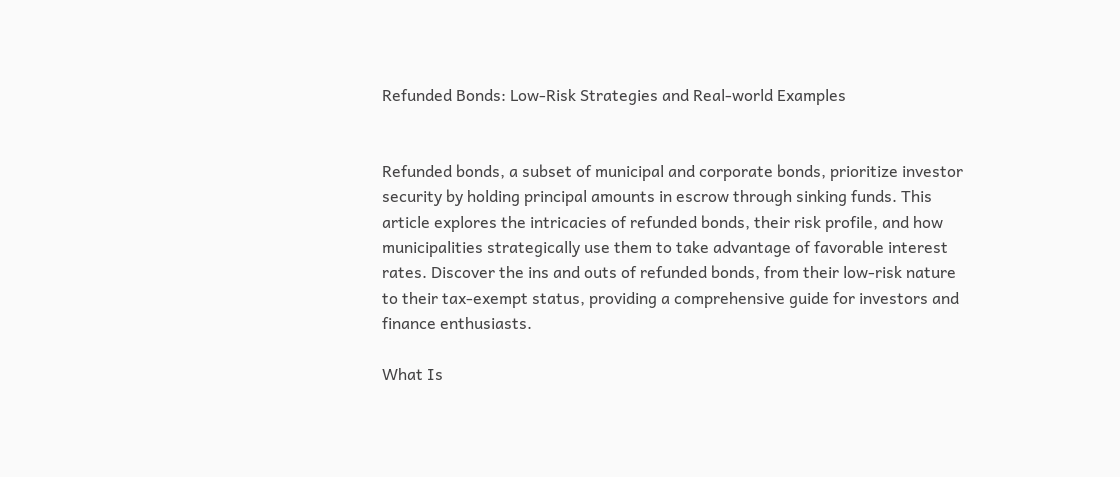Refunded Bonds: Low-Risk Strategies and Real-world Examples


Refunded bonds, a subset of municipal and corporate bonds, prioritize investor security by holding principal amounts in escrow through sinking funds. This article explores the intricacies of refunded bonds, their risk profile, and how municipalities strategically use them to take advantage of favorable interest rates. Discover the ins and outs of refunded bonds, from their low-risk nature to their tax-exempt status, providing a comprehensive guide for investors and finance enthusiasts.

What Is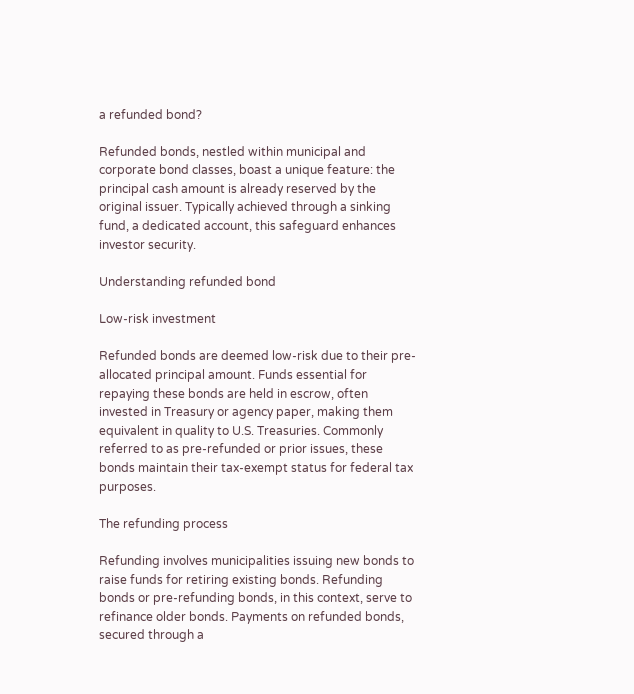a refunded bond?

Refunded bonds, nestled within municipal and corporate bond classes, boast a unique feature: the principal cash amount is already reserved by the original issuer. Typically achieved through a sinking fund, a dedicated account, this safeguard enhances investor security.

Understanding refunded bond

Low-risk investment

Refunded bonds are deemed low-risk due to their pre-allocated principal amount. Funds essential for repaying these bonds are held in escrow, often invested in Treasury or agency paper, making them equivalent in quality to U.S. Treasuries. Commonly referred to as pre-refunded or prior issues, these bonds maintain their tax-exempt status for federal tax purposes.

The refunding process

Refunding involves municipalities issuing new bonds to raise funds for retiring existing bonds. Refunding bonds or pre-refunding bonds, in this context, serve to refinance older bonds. Payments on refunded bonds, secured through a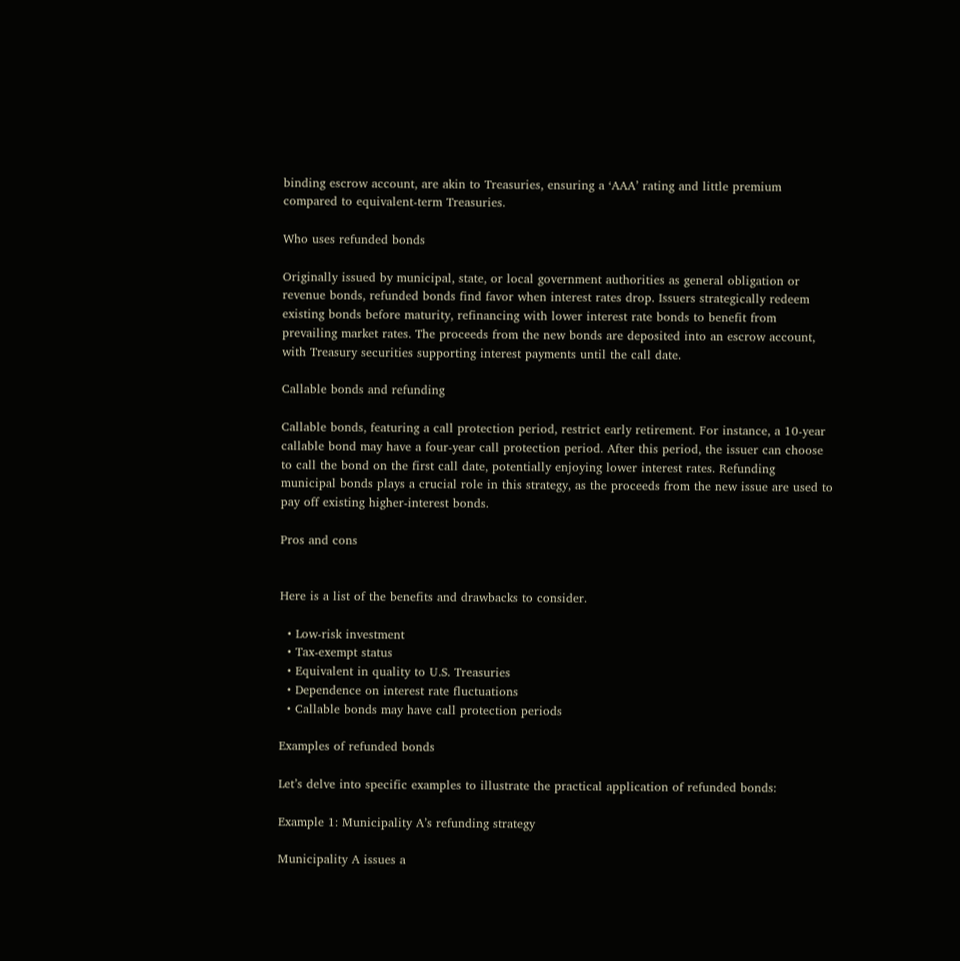binding escrow account, are akin to Treasuries, ensuring a ‘AAA’ rating and little premium compared to equivalent-term Treasuries.

Who uses refunded bonds

Originally issued by municipal, state, or local government authorities as general obligation or revenue bonds, refunded bonds find favor when interest rates drop. Issuers strategically redeem existing bonds before maturity, refinancing with lower interest rate bonds to benefit from prevailing market rates. The proceeds from the new bonds are deposited into an escrow account, with Treasury securities supporting interest payments until the call date.

Callable bonds and refunding

Callable bonds, featuring a call protection period, restrict early retirement. For instance, a 10-year callable bond may have a four-year call protection period. After this period, the issuer can choose to call the bond on the first call date, potentially enjoying lower interest rates. Refunding municipal bonds plays a crucial role in this strategy, as the proceeds from the new issue are used to pay off existing higher-interest bonds.

Pros and cons


Here is a list of the benefits and drawbacks to consider.

  • Low-risk investment
  • Tax-exempt status
  • Equivalent in quality to U.S. Treasuries
  • Dependence on interest rate fluctuations
  • Callable bonds may have call protection periods

Examples of refunded bonds

Let’s delve into specific examples to illustrate the practical application of refunded bonds:

Example 1: Municipality A’s refunding strategy

Municipality A issues a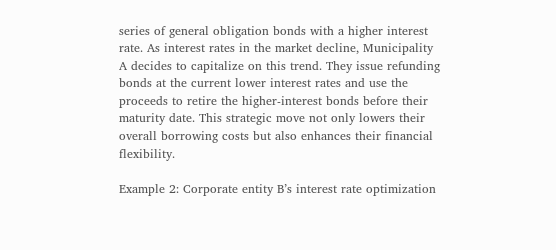series of general obligation bonds with a higher interest rate. As interest rates in the market decline, Municipality A decides to capitalize on this trend. They issue refunding bonds at the current lower interest rates and use the proceeds to retire the higher-interest bonds before their maturity date. This strategic move not only lowers their overall borrowing costs but also enhances their financial flexibility.

Example 2: Corporate entity B’s interest rate optimization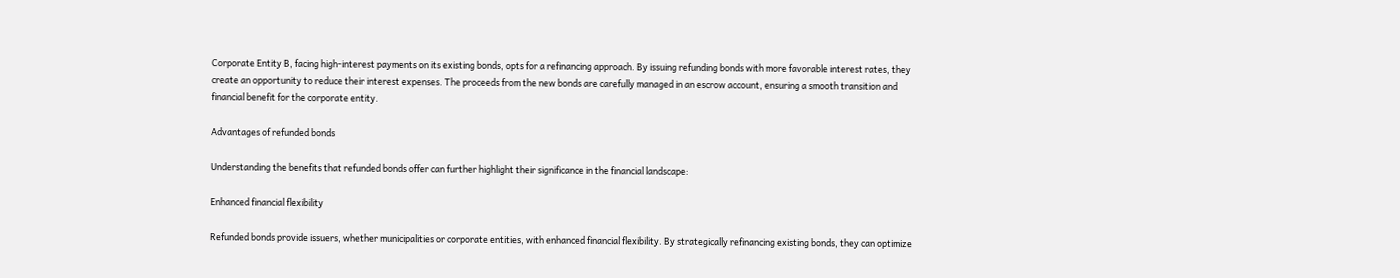Corporate Entity B, facing high-interest payments on its existing bonds, opts for a refinancing approach. By issuing refunding bonds with more favorable interest rates, they create an opportunity to reduce their interest expenses. The proceeds from the new bonds are carefully managed in an escrow account, ensuring a smooth transition and financial benefit for the corporate entity.

Advantages of refunded bonds

Understanding the benefits that refunded bonds offer can further highlight their significance in the financial landscape:

Enhanced financial flexibility

Refunded bonds provide issuers, whether municipalities or corporate entities, with enhanced financial flexibility. By strategically refinancing existing bonds, they can optimize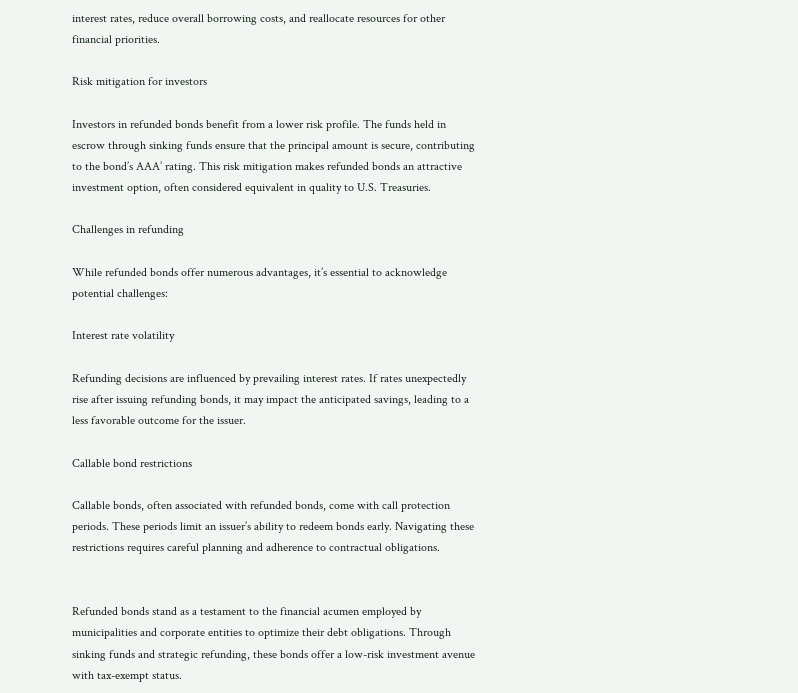interest rates, reduce overall borrowing costs, and reallocate resources for other financial priorities.

Risk mitigation for investors

Investors in refunded bonds benefit from a lower risk profile. The funds held in escrow through sinking funds ensure that the principal amount is secure, contributing to the bond’s AAA’ rating. This risk mitigation makes refunded bonds an attractive investment option, often considered equivalent in quality to U.S. Treasuries.

Challenges in refunding

While refunded bonds offer numerous advantages, it’s essential to acknowledge potential challenges:

Interest rate volatility

Refunding decisions are influenced by prevailing interest rates. If rates unexpectedly rise after issuing refunding bonds, it may impact the anticipated savings, leading to a less favorable outcome for the issuer.

Callable bond restrictions

Callable bonds, often associated with refunded bonds, come with call protection periods. These periods limit an issuer’s ability to redeem bonds early. Navigating these restrictions requires careful planning and adherence to contractual obligations.


Refunded bonds stand as a testament to the financial acumen employed by municipalities and corporate entities to optimize their debt obligations. Through sinking funds and strategic refunding, these bonds offer a low-risk investment avenue with tax-exempt status.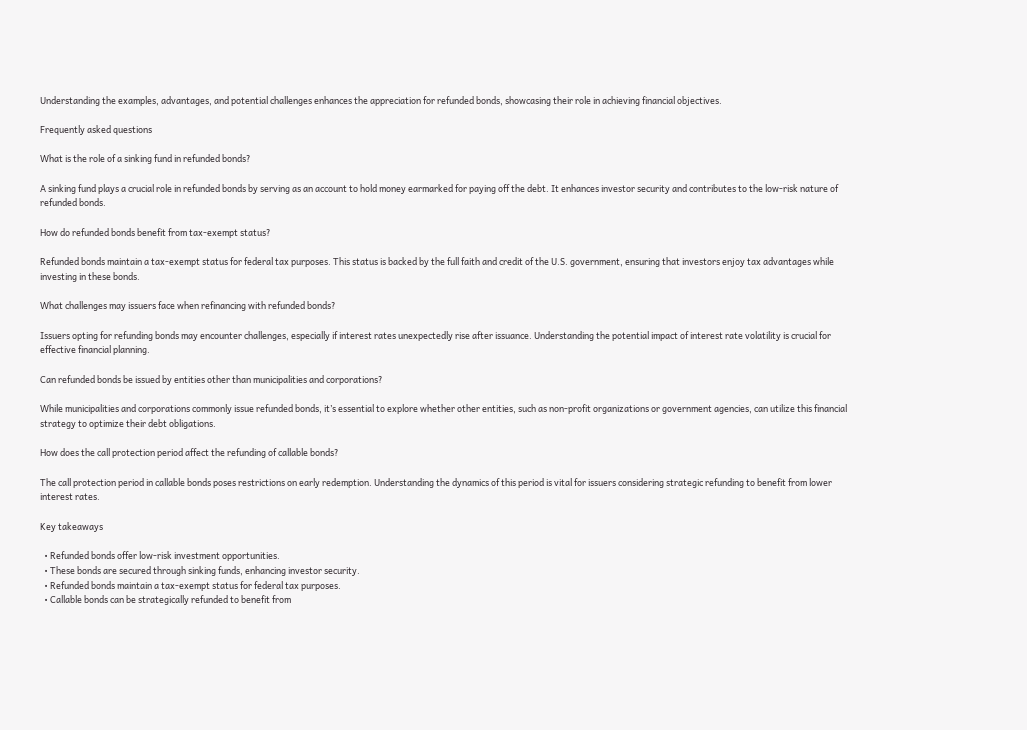Understanding the examples, advantages, and potential challenges enhances the appreciation for refunded bonds, showcasing their role in achieving financial objectives.

Frequently asked questions

What is the role of a sinking fund in refunded bonds?

A sinking fund plays a crucial role in refunded bonds by serving as an account to hold money earmarked for paying off the debt. It enhances investor security and contributes to the low-risk nature of refunded bonds.

How do refunded bonds benefit from tax-exempt status?

Refunded bonds maintain a tax-exempt status for federal tax purposes. This status is backed by the full faith and credit of the U.S. government, ensuring that investors enjoy tax advantages while investing in these bonds.

What challenges may issuers face when refinancing with refunded bonds?

Issuers opting for refunding bonds may encounter challenges, especially if interest rates unexpectedly rise after issuance. Understanding the potential impact of interest rate volatility is crucial for effective financial planning.

Can refunded bonds be issued by entities other than municipalities and corporations?

While municipalities and corporations commonly issue refunded bonds, it’s essential to explore whether other entities, such as non-profit organizations or government agencies, can utilize this financial strategy to optimize their debt obligations.

How does the call protection period affect the refunding of callable bonds?

The call protection period in callable bonds poses restrictions on early redemption. Understanding the dynamics of this period is vital for issuers considering strategic refunding to benefit from lower interest rates.

Key takeaways

  • Refunded bonds offer low-risk investment opportunities.
  • These bonds are secured through sinking funds, enhancing investor security.
  • Refunded bonds maintain a tax-exempt status for federal tax purposes.
  • Callable bonds can be strategically refunded to benefit from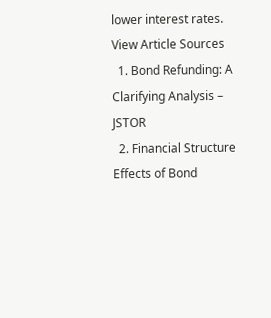lower interest rates.
View Article Sources
  1. Bond Refunding: A Clarifying Analysis – JSTOR
  2. Financial Structure Effects of Bond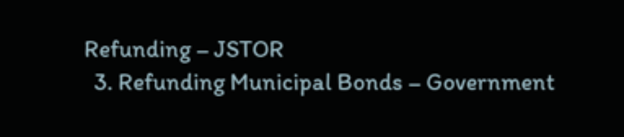Refunding – JSTOR
  3. Refunding Municipal Bonds – Government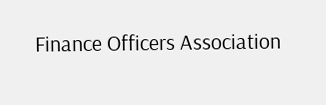Finance Officers Association